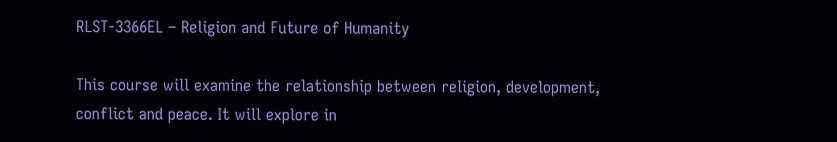RLST-3366EL – Religion and Future of Humanity

This course will examine the relationship between religion, development, conflict and peace. It will explore in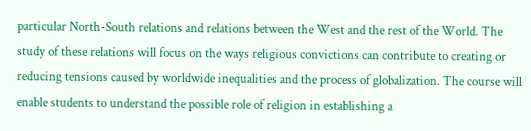particular North-South relations and relations between the West and the rest of the World. The study of these relations will focus on the ways religious convictions can contribute to creating or reducing tensions caused by worldwide inequalities and the process of globalization. The course will enable students to understand the possible role of religion in establishing a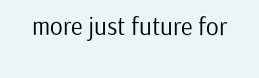more just future for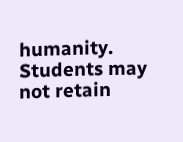humanity. Students may not retain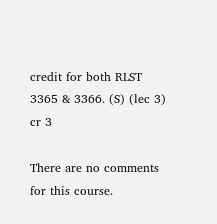credit for both RLST 3365 & 3366. (S) (lec 3) cr 3

There are no comments for this course.